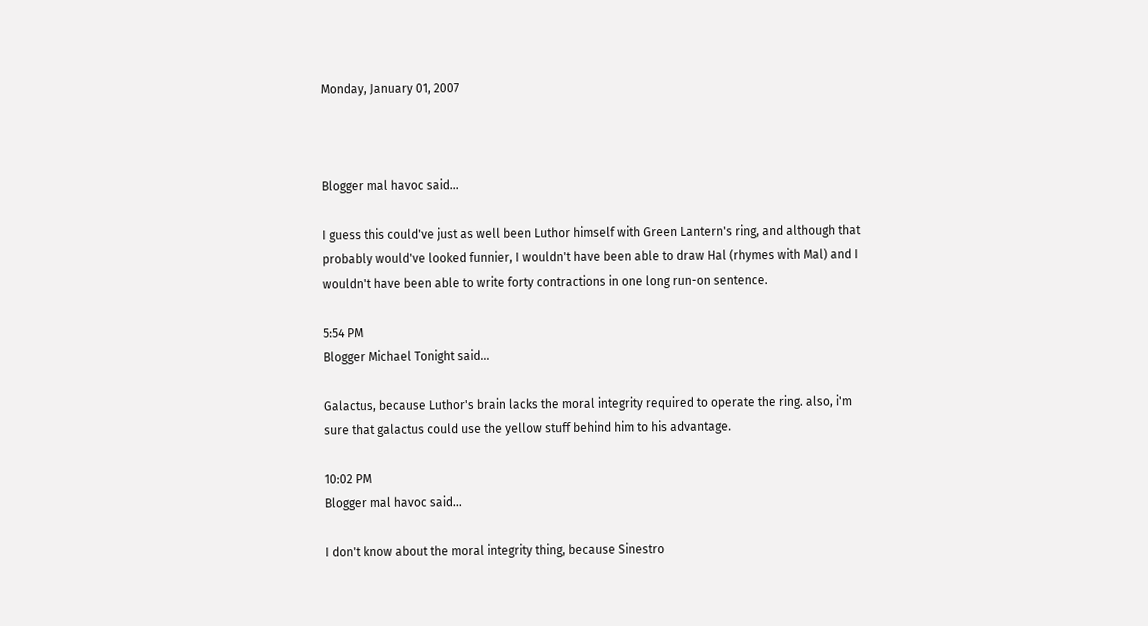Monday, January 01, 2007



Blogger mal havoc said...

I guess this could've just as well been Luthor himself with Green Lantern's ring, and although that probably would've looked funnier, I wouldn't have been able to draw Hal (rhymes with Mal) and I wouldn't have been able to write forty contractions in one long run-on sentence.

5:54 PM
Blogger Michael Tonight said...

Galactus, because Luthor's brain lacks the moral integrity required to operate the ring. also, i'm sure that galactus could use the yellow stuff behind him to his advantage.

10:02 PM
Blogger mal havoc said...

I don't know about the moral integrity thing, because Sinestro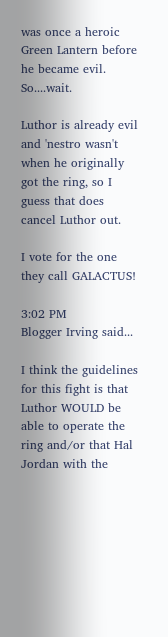was once a heroic Green Lantern before he became evil. So....wait.

Luthor is already evil and 'nestro wasn't when he originally got the ring, so I guess that does cancel Luthor out.

I vote for the one they call GALACTUS!

3:02 PM
Blogger Irving said...

I think the guidelines for this fight is that Luthor WOULD be able to operate the ring and/or that Hal Jordan with the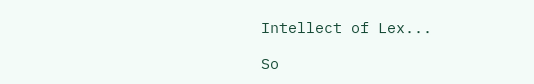Intellect of Lex...

So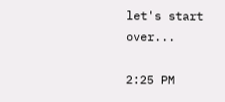let's start over...

2:25 PM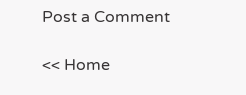Post a Comment

<< Home